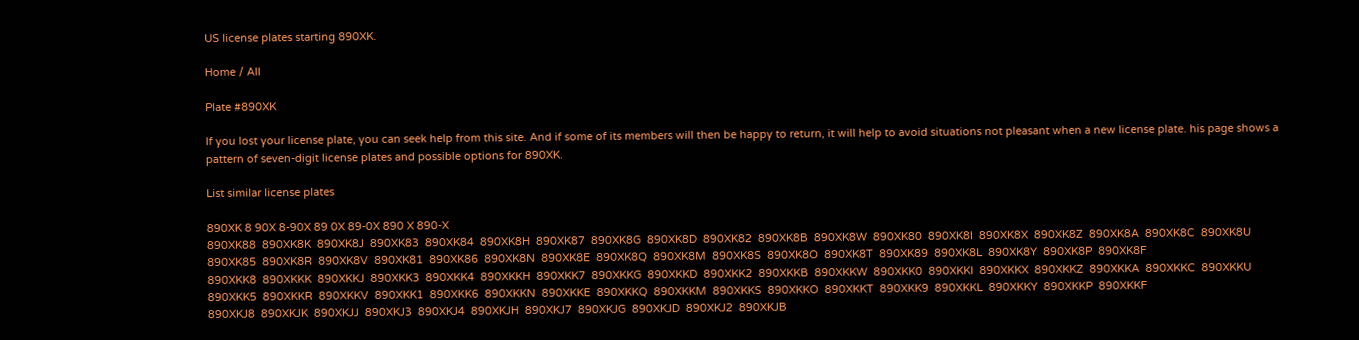US license plates starting 890XK.

Home / All

Plate #890XK

If you lost your license plate, you can seek help from this site. And if some of its members will then be happy to return, it will help to avoid situations not pleasant when a new license plate. his page shows a pattern of seven-digit license plates and possible options for 890XK.

List similar license plates

890XK 8 90X 8-90X 89 0X 89-0X 890 X 890-X
890XK88  890XK8K  890XK8J  890XK83  890XK84  890XK8H  890XK87  890XK8G  890XK8D  890XK82  890XK8B  890XK8W  890XK80  890XK8I  890XK8X  890XK8Z  890XK8A  890XK8C  890XK8U  890XK85  890XK8R  890XK8V  890XK81  890XK86  890XK8N  890XK8E  890XK8Q  890XK8M  890XK8S  890XK8O  890XK8T  890XK89  890XK8L  890XK8Y  890XK8P  890XK8F
890XKK8  890XKKK  890XKKJ  890XKK3  890XKK4  890XKKH  890XKK7  890XKKG  890XKKD  890XKK2  890XKKB  890XKKW  890XKK0  890XKKI  890XKKX  890XKKZ  890XKKA  890XKKC  890XKKU  890XKK5  890XKKR  890XKKV  890XKK1  890XKK6  890XKKN  890XKKE  890XKKQ  890XKKM  890XKKS  890XKKO  890XKKT  890XKK9  890XKKL  890XKKY  890XKKP  890XKKF
890XKJ8  890XKJK  890XKJJ  890XKJ3  890XKJ4  890XKJH  890XKJ7  890XKJG  890XKJD  890XKJ2  890XKJB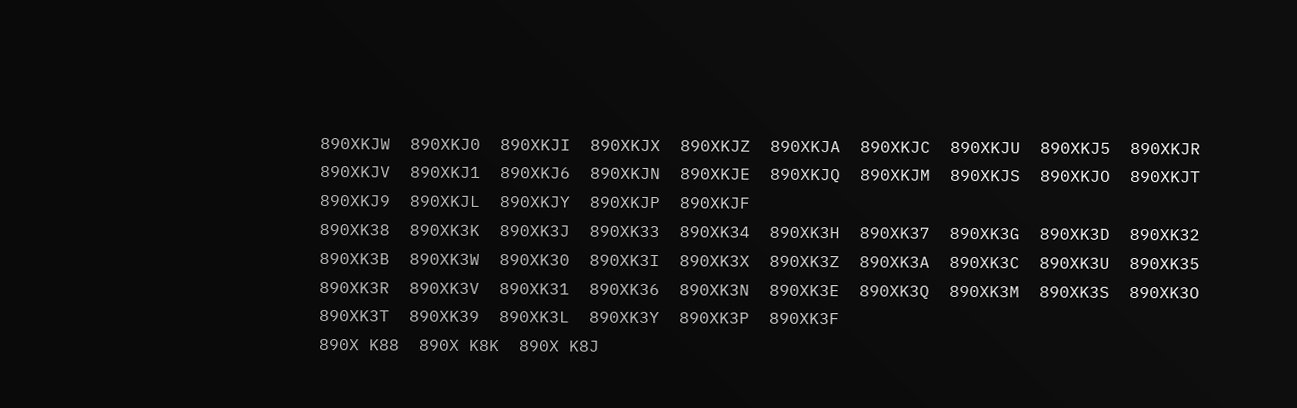890XKJW  890XKJ0  890XKJI  890XKJX  890XKJZ  890XKJA  890XKJC  890XKJU  890XKJ5  890XKJR  890XKJV  890XKJ1  890XKJ6  890XKJN  890XKJE  890XKJQ  890XKJM  890XKJS  890XKJO  890XKJT  890XKJ9  890XKJL  890XKJY  890XKJP  890XKJF
890XK38  890XK3K  890XK3J  890XK33  890XK34  890XK3H  890XK37  890XK3G  890XK3D  890XK32  890XK3B  890XK3W  890XK30  890XK3I  890XK3X  890XK3Z  890XK3A  890XK3C  890XK3U  890XK35  890XK3R  890XK3V  890XK31  890XK36  890XK3N  890XK3E  890XK3Q  890XK3M  890XK3S  890XK3O  890XK3T  890XK39  890XK3L  890XK3Y  890XK3P  890XK3F
890X K88  890X K8K  890X K8J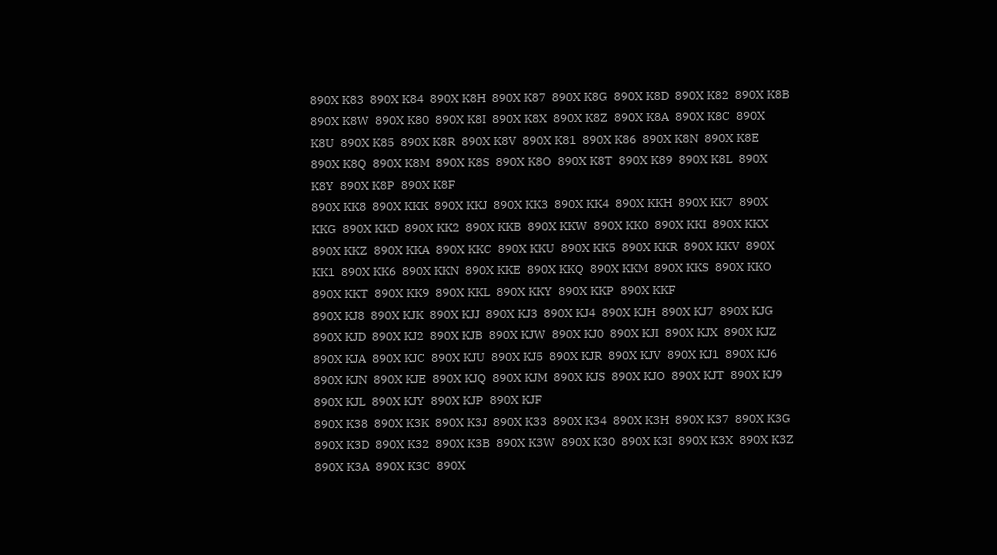890X K83  890X K84  890X K8H  890X K87  890X K8G  890X K8D  890X K82  890X K8B  890X K8W  890X K80  890X K8I  890X K8X  890X K8Z  890X K8A  890X K8C  890X K8U  890X K85  890X K8R  890X K8V  890X K81  890X K86  890X K8N  890X K8E  890X K8Q  890X K8M  890X K8S  890X K8O  890X K8T  890X K89  890X K8L  890X K8Y  890X K8P  890X K8F
890X KK8  890X KKK  890X KKJ  890X KK3  890X KK4  890X KKH  890X KK7  890X KKG  890X KKD  890X KK2  890X KKB  890X KKW  890X KK0  890X KKI  890X KKX  890X KKZ  890X KKA  890X KKC  890X KKU  890X KK5  890X KKR  890X KKV  890X KK1  890X KK6  890X KKN  890X KKE  890X KKQ  890X KKM  890X KKS  890X KKO  890X KKT  890X KK9  890X KKL  890X KKY  890X KKP  890X KKF
890X KJ8  890X KJK  890X KJJ  890X KJ3  890X KJ4  890X KJH  890X KJ7  890X KJG  890X KJD  890X KJ2  890X KJB  890X KJW  890X KJ0  890X KJI  890X KJX  890X KJZ  890X KJA  890X KJC  890X KJU  890X KJ5  890X KJR  890X KJV  890X KJ1  890X KJ6  890X KJN  890X KJE  890X KJQ  890X KJM  890X KJS  890X KJO  890X KJT  890X KJ9  890X KJL  890X KJY  890X KJP  890X KJF
890X K38  890X K3K  890X K3J  890X K33  890X K34  890X K3H  890X K37  890X K3G  890X K3D  890X K32  890X K3B  890X K3W  890X K30  890X K3I  890X K3X  890X K3Z  890X K3A  890X K3C  890X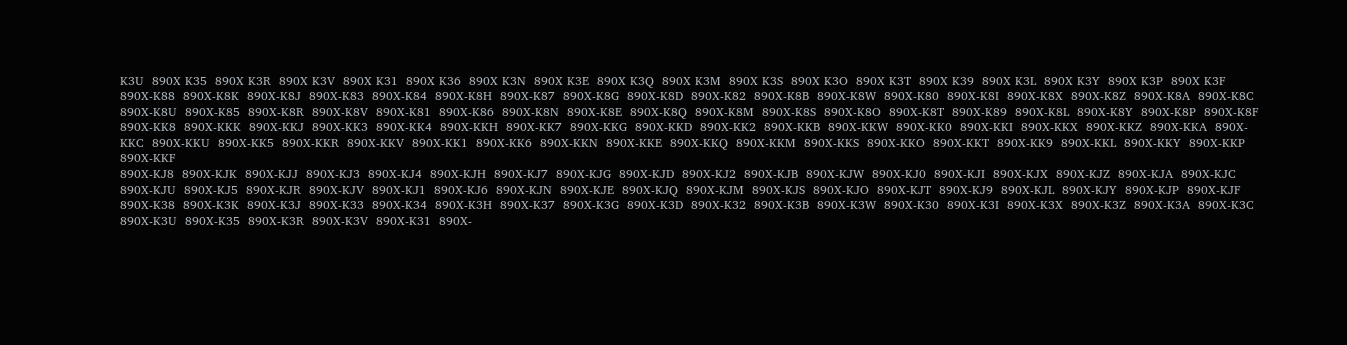K3U  890X K35  890X K3R  890X K3V  890X K31  890X K36  890X K3N  890X K3E  890X K3Q  890X K3M  890X K3S  890X K3O  890X K3T  890X K39  890X K3L  890X K3Y  890X K3P  890X K3F
890X-K88  890X-K8K  890X-K8J  890X-K83  890X-K84  890X-K8H  890X-K87  890X-K8G  890X-K8D  890X-K82  890X-K8B  890X-K8W  890X-K80  890X-K8I  890X-K8X  890X-K8Z  890X-K8A  890X-K8C  890X-K8U  890X-K85  890X-K8R  890X-K8V  890X-K81  890X-K86  890X-K8N  890X-K8E  890X-K8Q  890X-K8M  890X-K8S  890X-K8O  890X-K8T  890X-K89  890X-K8L  890X-K8Y  890X-K8P  890X-K8F
890X-KK8  890X-KKK  890X-KKJ  890X-KK3  890X-KK4  890X-KKH  890X-KK7  890X-KKG  890X-KKD  890X-KK2  890X-KKB  890X-KKW  890X-KK0  890X-KKI  890X-KKX  890X-KKZ  890X-KKA  890X-KKC  890X-KKU  890X-KK5  890X-KKR  890X-KKV  890X-KK1  890X-KK6  890X-KKN  890X-KKE  890X-KKQ  890X-KKM  890X-KKS  890X-KKO  890X-KKT  890X-KK9  890X-KKL  890X-KKY  890X-KKP  890X-KKF
890X-KJ8  890X-KJK  890X-KJJ  890X-KJ3  890X-KJ4  890X-KJH  890X-KJ7  890X-KJG  890X-KJD  890X-KJ2  890X-KJB  890X-KJW  890X-KJ0  890X-KJI  890X-KJX  890X-KJZ  890X-KJA  890X-KJC  890X-KJU  890X-KJ5  890X-KJR  890X-KJV  890X-KJ1  890X-KJ6  890X-KJN  890X-KJE  890X-KJQ  890X-KJM  890X-KJS  890X-KJO  890X-KJT  890X-KJ9  890X-KJL  890X-KJY  890X-KJP  890X-KJF
890X-K38  890X-K3K  890X-K3J  890X-K33  890X-K34  890X-K3H  890X-K37  890X-K3G  890X-K3D  890X-K32  890X-K3B  890X-K3W  890X-K30  890X-K3I  890X-K3X  890X-K3Z  890X-K3A  890X-K3C  890X-K3U  890X-K35  890X-K3R  890X-K3V  890X-K31  890X-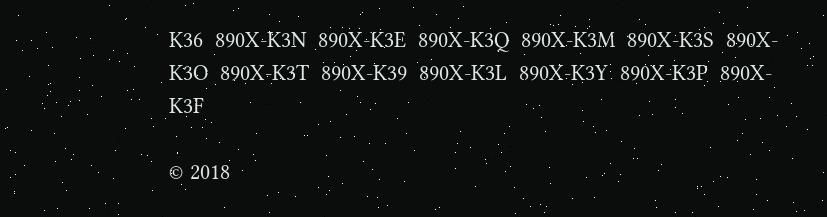K36  890X-K3N  890X-K3E  890X-K3Q  890X-K3M  890X-K3S  890X-K3O  890X-K3T  890X-K39  890X-K3L  890X-K3Y  890X-K3P  890X-K3F

© 2018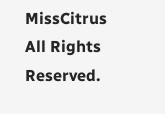MissCitrus All Rights Reserved.